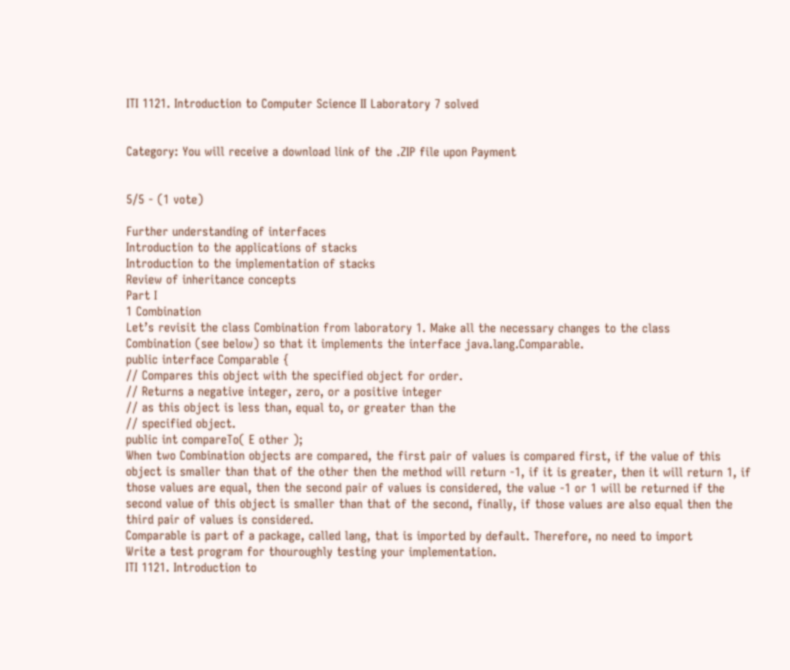ITI 1121. Introduction to Computer Science II Laboratory 7 solved


Category: You will receive a download link of the .ZIP file upon Payment


5/5 - (1 vote)

Further understanding of interfaces
Introduction to the applications of stacks
Introduction to the implementation of stacks
Review of inheritance concepts
Part I
1 Combination
Let’s revisit the class Combination from laboratory 1. Make all the necessary changes to the class
Combination (see below) so that it implements the interface java.lang.Comparable.
public interface Comparable {
// Compares this object with the specified object for order.
// Returns a negative integer, zero, or a positive integer
// as this object is less than, equal to, or greater than the
// specified object.
public int compareTo( E other );
When two Combination objects are compared, the first pair of values is compared first, if the value of this
object is smaller than that of the other then the method will return -1, if it is greater, then it will return 1, if
those values are equal, then the second pair of values is considered, the value -1 or 1 will be returned if the
second value of this object is smaller than that of the second, finally, if those values are also equal then the
third pair of values is considered.
Comparable is part of a package, called lang, that is imported by default. Therefore, no need to import
Write a test program for thouroughly testing your implementation.
ITI 1121. Introduction to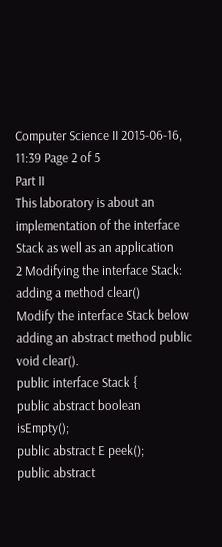Computer Science II 2015-06-16, 11:39 Page 2 of 5
Part II
This laboratory is about an implementation of the interface Stack as well as an application
2 Modifying the interface Stack: adding a method clear()
Modify the interface Stack below adding an abstract method public void clear().
public interface Stack {
public abstract boolean isEmpty();
public abstract E peek();
public abstract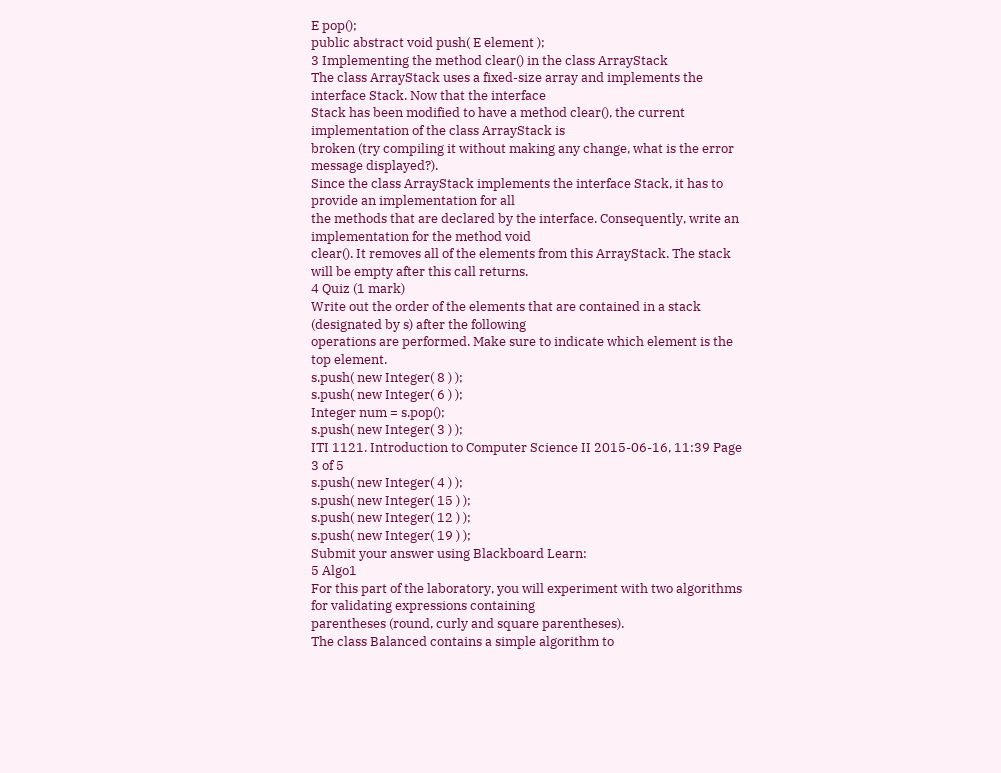E pop();
public abstract void push( E element );
3 Implementing the method clear() in the class ArrayStack
The class ArrayStack uses a fixed-size array and implements the interface Stack. Now that the interface
Stack has been modified to have a method clear(), the current implementation of the class ArrayStack is
broken (try compiling it without making any change, what is the error message displayed?).
Since the class ArrayStack implements the interface Stack, it has to provide an implementation for all
the methods that are declared by the interface. Consequently, write an implementation for the method void
clear(). It removes all of the elements from this ArrayStack. The stack will be empty after this call returns.
4 Quiz (1 mark)
Write out the order of the elements that are contained in a stack (designated by s) after the following
operations are performed. Make sure to indicate which element is the top element.
s.push( new Integer( 8 ) );
s.push( new Integer( 6 ) );
Integer num = s.pop();
s.push( new Integer( 3 ) );
ITI 1121. Introduction to Computer Science II 2015-06-16, 11:39 Page 3 of 5
s.push( new Integer( 4 ) );
s.push( new Integer( 15 ) );
s.push( new Integer( 12 ) );
s.push( new Integer( 19 ) );
Submit your answer using Blackboard Learn:
5 Algo1
For this part of the laboratory, you will experiment with two algorithms for validating expressions containing
parentheses (round, curly and square parentheses).
The class Balanced contains a simple algorithm to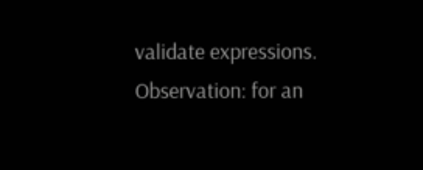validate expressions. Observation: for an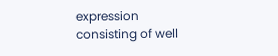expression
consisting of well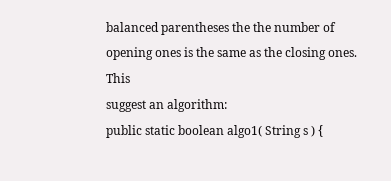balanced parentheses the the number of opening ones is the same as the closing ones. This
suggest an algorithm:
public static boolean algo1( String s ) {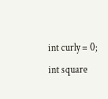int curly = 0;
int square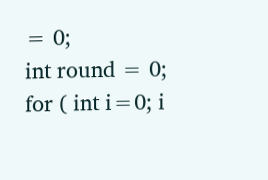= 0;
int round = 0;
for ( int i=0; i